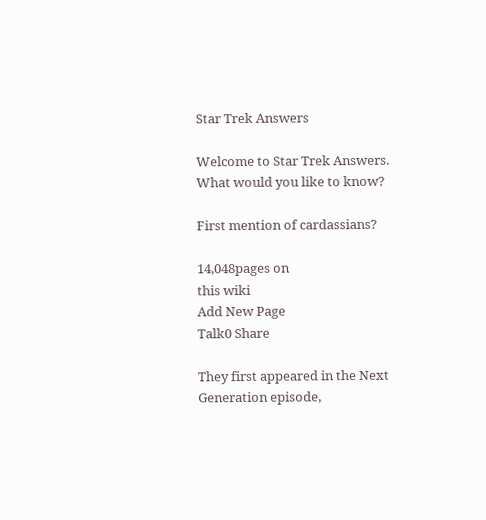Star Trek Answers

Welcome to Star Trek Answers. What would you like to know?

First mention of cardassians?

14,048pages on
this wiki
Add New Page
Talk0 Share

They first appeared in the Next Generation episode,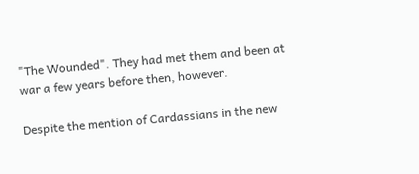"The Wounded". They had met them and been at war a few years before then, however.

Despite the mention of Cardassians in the new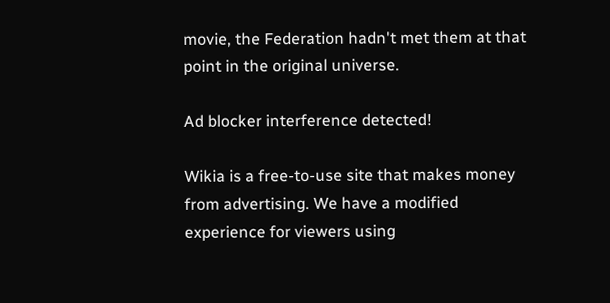movie, the Federation hadn't met them at that point in the original universe.

Ad blocker interference detected!

Wikia is a free-to-use site that makes money from advertising. We have a modified experience for viewers using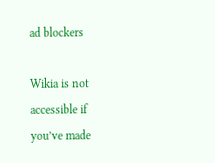ad blockers

Wikia is not accessible if you’ve made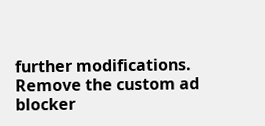further modifications. Remove the custom ad blocker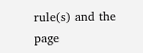rule(s) and the page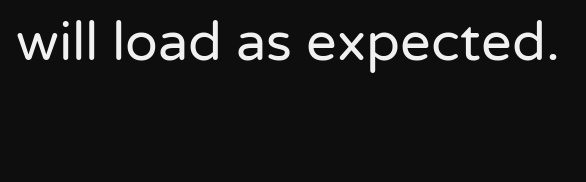will load as expected.